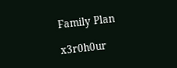Family Plan

x3r0h0ur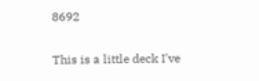8692

This is a little deck I've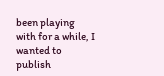been playing with for a while, I wanted to publish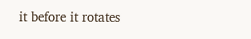it before it rotates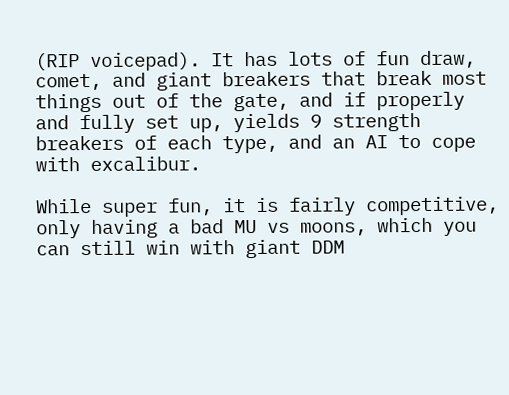(RIP voicepad). It has lots of fun draw, comet, and giant breakers that break most things out of the gate, and if properly and fully set up, yields 9 strength breakers of each type, and an AI to cope with excalibur.

While super fun, it is fairly competitive, only having a bad MU vs moons, which you can still win with giant DDM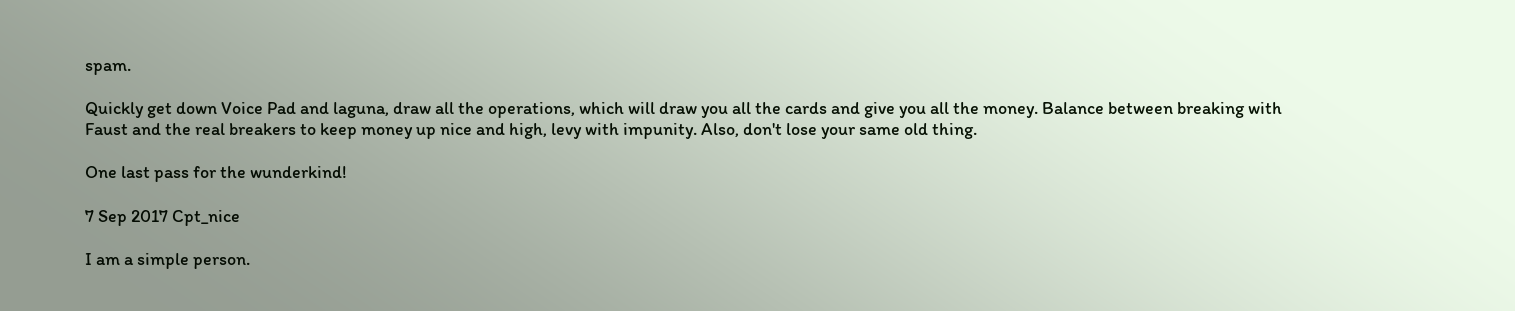spam.

Quickly get down Voice Pad and laguna, draw all the operations, which will draw you all the cards and give you all the money. Balance between breaking with Faust and the real breakers to keep money up nice and high, levy with impunity. Also, don't lose your same old thing.

One last pass for the wunderkind!

7 Sep 2017 Cpt_nice

I am a simple person.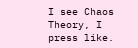I see Chaos Theory, I press like.